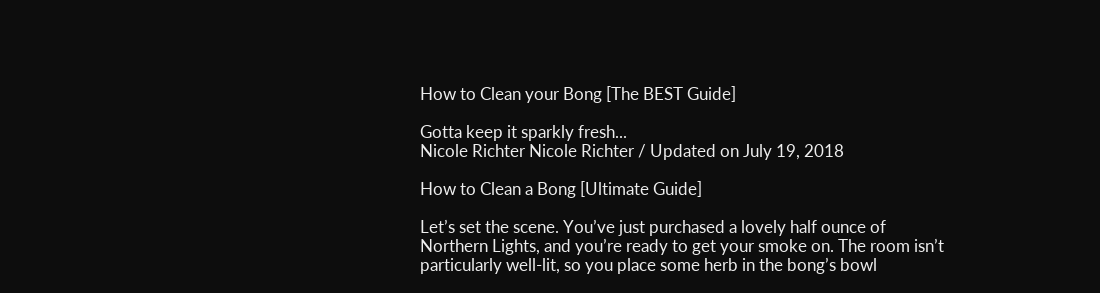How to Clean your Bong [The BEST Guide]

Gotta keep it sparkly fresh...
Nicole Richter Nicole Richter / Updated on July 19, 2018

How to Clean a Bong [Ultimate Guide]

Let’s set the scene. You’ve just purchased a lovely half ounce of Northern Lights, and you’re ready to get your smoke on. The room isn’t particularly well-lit, so you place some herb in the bong’s bowl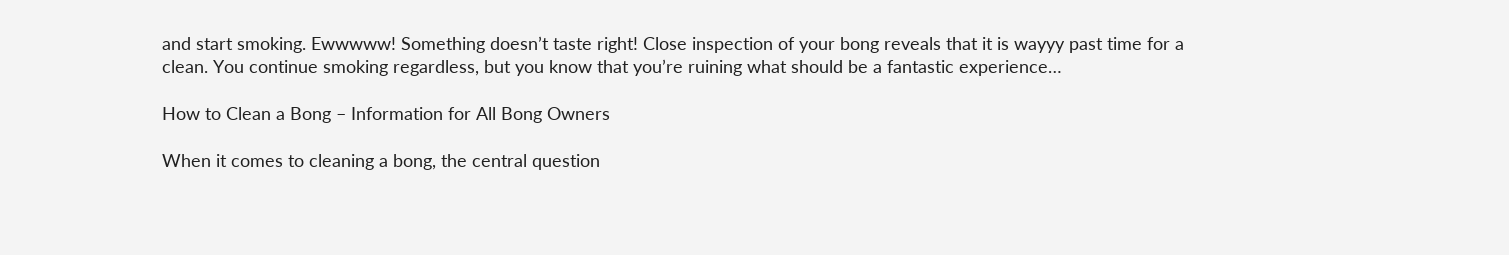and start smoking. Ewwwww! Something doesn’t taste right! Close inspection of your bong reveals that it is wayyy past time for a clean. You continue smoking regardless, but you know that you’re ruining what should be a fantastic experience…

How to Clean a Bong – Information for All Bong Owners

When it comes to cleaning a bong, the central question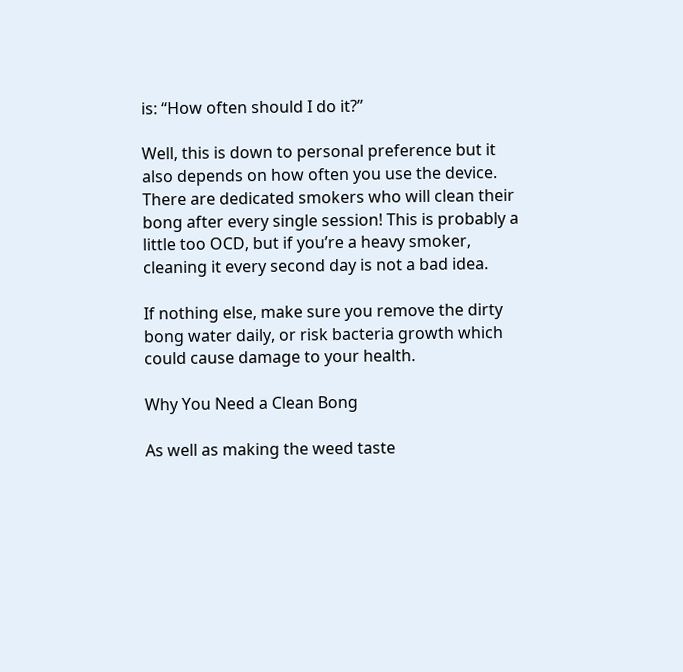is: “How often should I do it?”

Well, this is down to personal preference but it also depends on how often you use the device. There are dedicated smokers who will clean their bong after every single session! This is probably a little too OCD, but if you’re a heavy smoker, cleaning it every second day is not a bad idea.

If nothing else, make sure you remove the dirty bong water daily, or risk bacteria growth which could cause damage to your health.

Why You Need a Clean Bong

As well as making the weed taste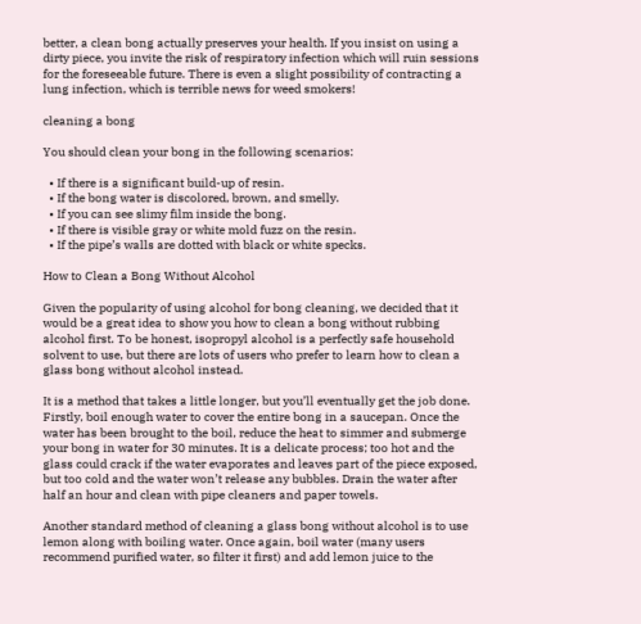better, a clean bong actually preserves your health. If you insist on using a dirty piece, you invite the risk of respiratory infection which will ruin sessions for the foreseeable future. There is even a slight possibility of contracting a lung infection, which is terrible news for weed smokers!

cleaning a bong

You should clean your bong in the following scenarios:

  • If there is a significant build-up of resin.
  • If the bong water is discolored, brown, and smelly.
  • If you can see slimy film inside the bong.
  • If there is visible gray or white mold fuzz on the resin.
  • If the pipe’s walls are dotted with black or white specks.

How to Clean a Bong Without Alcohol

Given the popularity of using alcohol for bong cleaning, we decided that it would be a great idea to show you how to clean a bong without rubbing alcohol first. To be honest, isopropyl alcohol is a perfectly safe household solvent to use, but there are lots of users who prefer to learn how to clean a glass bong without alcohol instead.

It is a method that takes a little longer, but you’ll eventually get the job done. Firstly, boil enough water to cover the entire bong in a saucepan. Once the water has been brought to the boil, reduce the heat to simmer and submerge your bong in water for 30 minutes. It is a delicate process; too hot and the glass could crack if the water evaporates and leaves part of the piece exposed, but too cold and the water won’t release any bubbles. Drain the water after half an hour and clean with pipe cleaners and paper towels.

Another standard method of cleaning a glass bong without alcohol is to use lemon along with boiling water. Once again, boil water (many users recommend purified water, so filter it first) and add lemon juice to the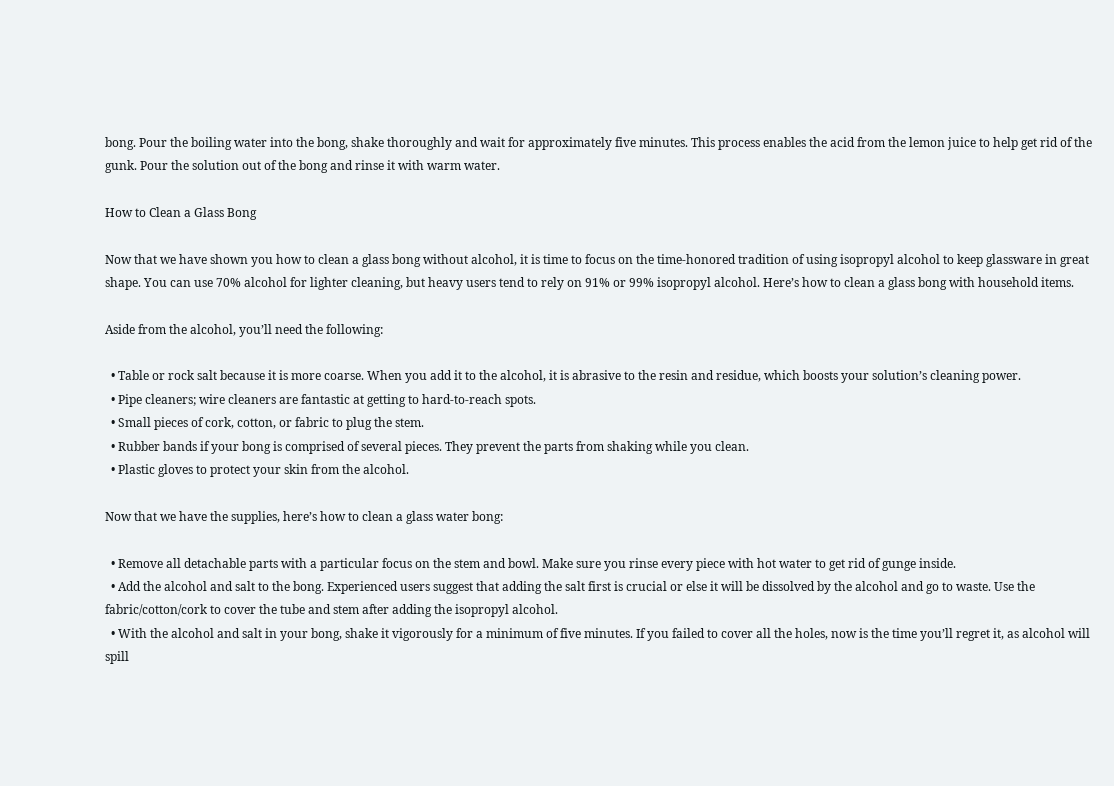bong. Pour the boiling water into the bong, shake thoroughly and wait for approximately five minutes. This process enables the acid from the lemon juice to help get rid of the gunk. Pour the solution out of the bong and rinse it with warm water.

How to Clean a Glass Bong

Now that we have shown you how to clean a glass bong without alcohol, it is time to focus on the time-honored tradition of using isopropyl alcohol to keep glassware in great shape. You can use 70% alcohol for lighter cleaning, but heavy users tend to rely on 91% or 99% isopropyl alcohol. Here’s how to clean a glass bong with household items.

Aside from the alcohol, you’ll need the following:

  • Table or rock salt because it is more coarse. When you add it to the alcohol, it is abrasive to the resin and residue, which boosts your solution’s cleaning power.
  • Pipe cleaners; wire cleaners are fantastic at getting to hard-to-reach spots.
  • Small pieces of cork, cotton, or fabric to plug the stem.
  • Rubber bands if your bong is comprised of several pieces. They prevent the parts from shaking while you clean.
  • Plastic gloves to protect your skin from the alcohol.

Now that we have the supplies, here’s how to clean a glass water bong:

  • Remove all detachable parts with a particular focus on the stem and bowl. Make sure you rinse every piece with hot water to get rid of gunge inside.
  • Add the alcohol and salt to the bong. Experienced users suggest that adding the salt first is crucial or else it will be dissolved by the alcohol and go to waste. Use the fabric/cotton/cork to cover the tube and stem after adding the isopropyl alcohol.
  • With the alcohol and salt in your bong, shake it vigorously for a minimum of five minutes. If you failed to cover all the holes, now is the time you’ll regret it, as alcohol will spill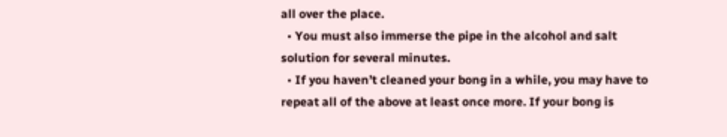all over the place.
  • You must also immerse the pipe in the alcohol and salt solution for several minutes.
  • If you haven’t cleaned your bong in a while, you may have to repeat all of the above at least once more. If your bong is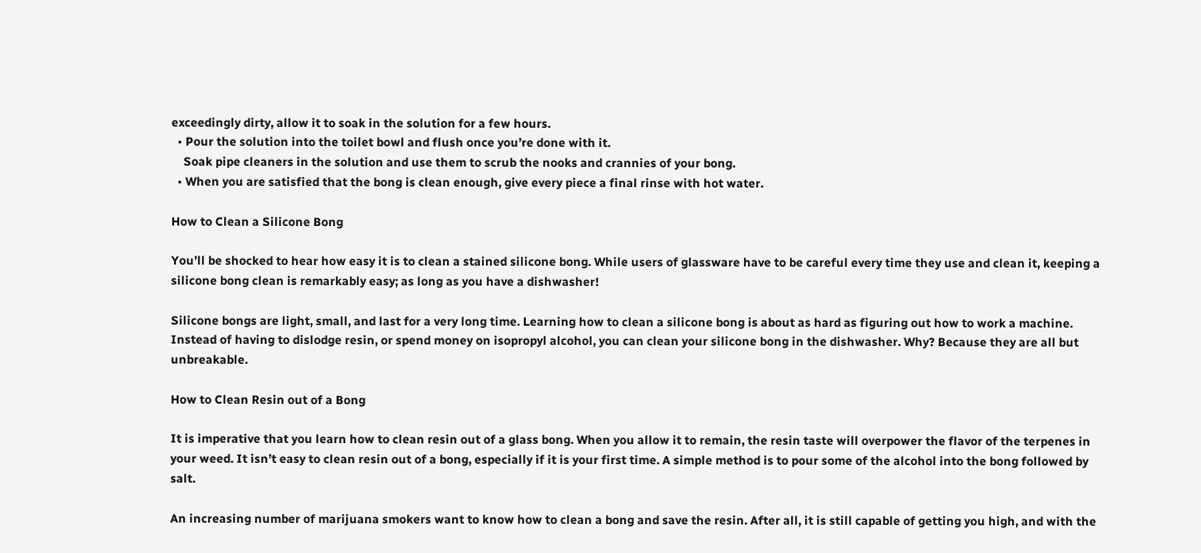exceedingly dirty, allow it to soak in the solution for a few hours.
  • Pour the solution into the toilet bowl and flush once you’re done with it.
    Soak pipe cleaners in the solution and use them to scrub the nooks and crannies of your bong.
  • When you are satisfied that the bong is clean enough, give every piece a final rinse with hot water.

How to Clean a Silicone Bong

You’ll be shocked to hear how easy it is to clean a stained silicone bong. While users of glassware have to be careful every time they use and clean it, keeping a silicone bong clean is remarkably easy; as long as you have a dishwasher!

Silicone bongs are light, small, and last for a very long time. Learning how to clean a silicone bong is about as hard as figuring out how to work a machine. Instead of having to dislodge resin, or spend money on isopropyl alcohol, you can clean your silicone bong in the dishwasher. Why? Because they are all but unbreakable.

How to Clean Resin out of a Bong

It is imperative that you learn how to clean resin out of a glass bong. When you allow it to remain, the resin taste will overpower the flavor of the terpenes in your weed. It isn’t easy to clean resin out of a bong, especially if it is your first time. A simple method is to pour some of the alcohol into the bong followed by salt.

An increasing number of marijuana smokers want to know how to clean a bong and save the resin. After all, it is still capable of getting you high, and with the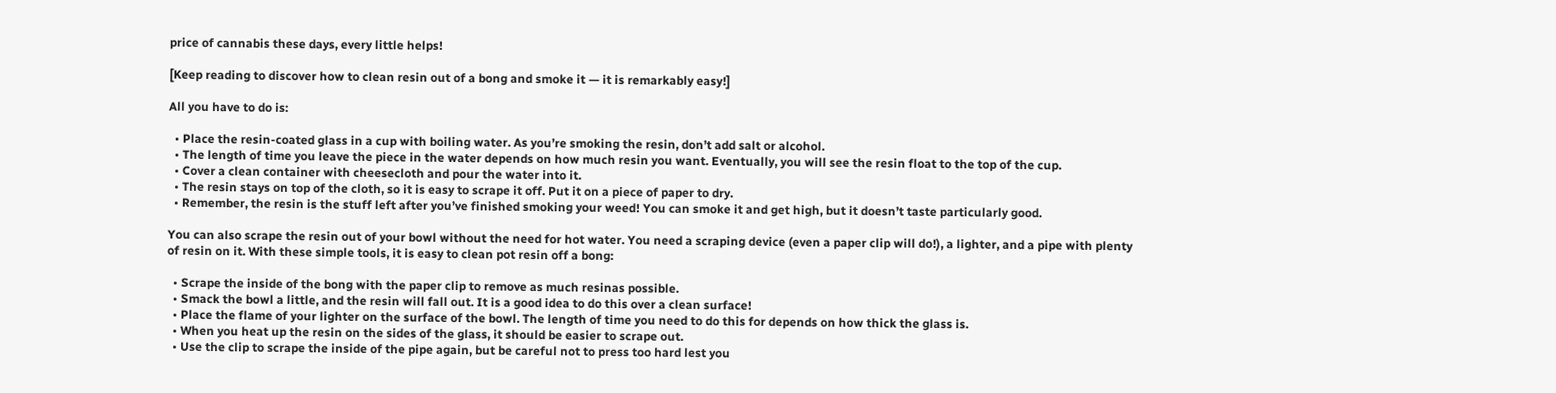price of cannabis these days, every little helps!

[Keep reading to discover how to clean resin out of a bong and smoke it — it is remarkably easy!]

All you have to do is:

  • Place the resin-coated glass in a cup with boiling water. As you’re smoking the resin, don’t add salt or alcohol.
  • The length of time you leave the piece in the water depends on how much resin you want. Eventually, you will see the resin float to the top of the cup.
  • Cover a clean container with cheesecloth and pour the water into it.
  • The resin stays on top of the cloth, so it is easy to scrape it off. Put it on a piece of paper to dry.
  • Remember, the resin is the stuff left after you’ve finished smoking your weed! You can smoke it and get high, but it doesn’t taste particularly good.

You can also scrape the resin out of your bowl without the need for hot water. You need a scraping device (even a paper clip will do!), a lighter, and a pipe with plenty of resin on it. With these simple tools, it is easy to clean pot resin off a bong:

  • Scrape the inside of the bong with the paper clip to remove as much resinas possible.
  • Smack the bowl a little, and the resin will fall out. It is a good idea to do this over a clean surface!
  • Place the flame of your lighter on the surface of the bowl. The length of time you need to do this for depends on how thick the glass is.
  • When you heat up the resin on the sides of the glass, it should be easier to scrape out.
  • Use the clip to scrape the inside of the pipe again, but be careful not to press too hard lest you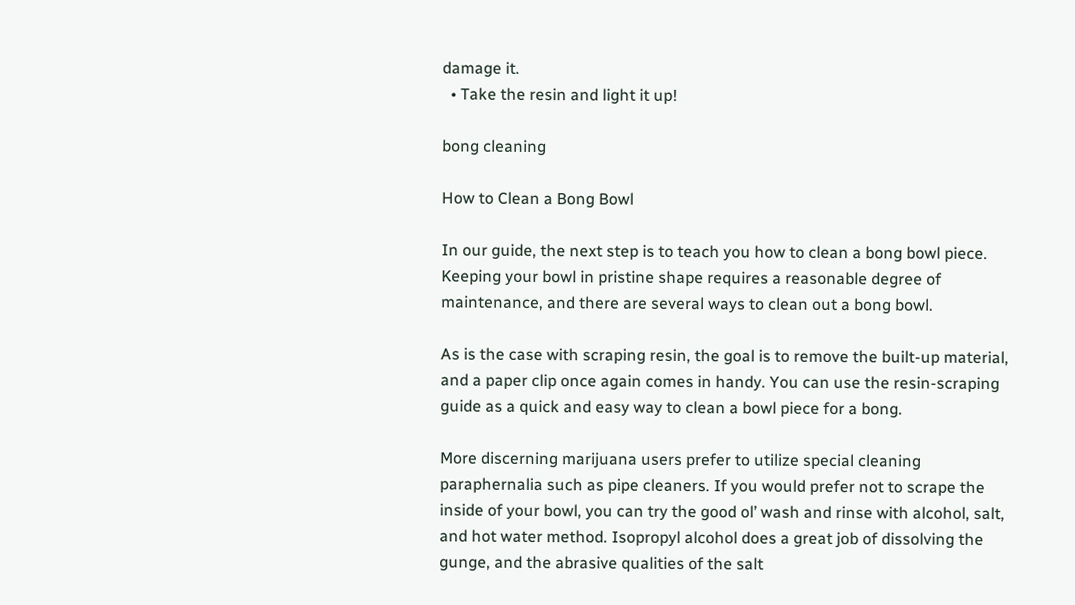damage it.
  • Take the resin and light it up!

bong cleaning

How to Clean a Bong Bowl

In our guide, the next step is to teach you how to clean a bong bowl piece. Keeping your bowl in pristine shape requires a reasonable degree of maintenance, and there are several ways to clean out a bong bowl.

As is the case with scraping resin, the goal is to remove the built-up material, and a paper clip once again comes in handy. You can use the resin-scraping guide as a quick and easy way to clean a bowl piece for a bong.

More discerning marijuana users prefer to utilize special cleaning paraphernalia such as pipe cleaners. If you would prefer not to scrape the inside of your bowl, you can try the good ol’ wash and rinse with alcohol, salt, and hot water method. Isopropyl alcohol does a great job of dissolving the gunge, and the abrasive qualities of the salt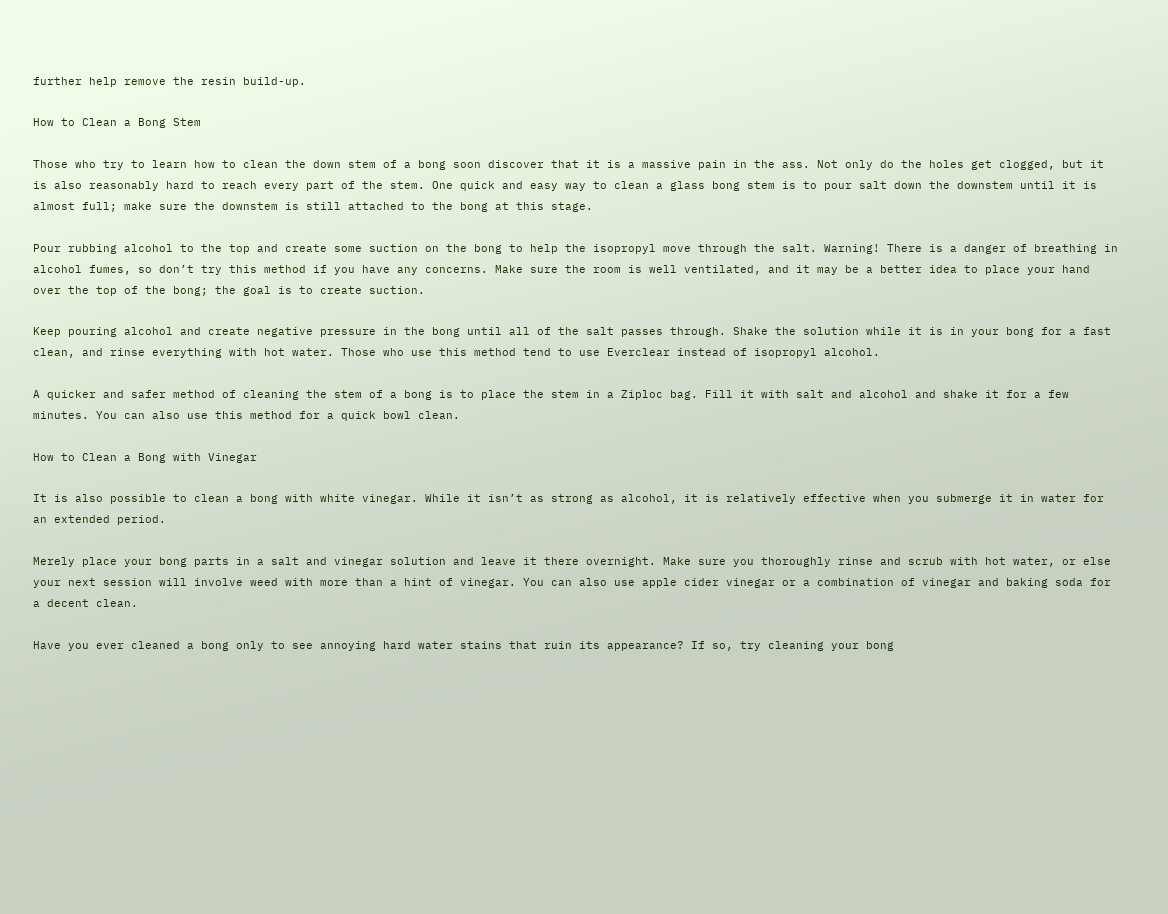further help remove the resin build-up.

How to Clean a Bong Stem

Those who try to learn how to clean the down stem of a bong soon discover that it is a massive pain in the ass. Not only do the holes get clogged, but it is also reasonably hard to reach every part of the stem. One quick and easy way to clean a glass bong stem is to pour salt down the downstem until it is almost full; make sure the downstem is still attached to the bong at this stage.

Pour rubbing alcohol to the top and create some suction on the bong to help the isopropyl move through the salt. Warning! There is a danger of breathing in alcohol fumes, so don’t try this method if you have any concerns. Make sure the room is well ventilated, and it may be a better idea to place your hand over the top of the bong; the goal is to create suction.

Keep pouring alcohol and create negative pressure in the bong until all of the salt passes through. Shake the solution while it is in your bong for a fast clean, and rinse everything with hot water. Those who use this method tend to use Everclear instead of isopropyl alcohol.

A quicker and safer method of cleaning the stem of a bong is to place the stem in a Ziploc bag. Fill it with salt and alcohol and shake it for a few minutes. You can also use this method for a quick bowl clean.

How to Clean a Bong with Vinegar

It is also possible to clean a bong with white vinegar. While it isn’t as strong as alcohol, it is relatively effective when you submerge it in water for an extended period.

Merely place your bong parts in a salt and vinegar solution and leave it there overnight. Make sure you thoroughly rinse and scrub with hot water, or else your next session will involve weed with more than a hint of vinegar. You can also use apple cider vinegar or a combination of vinegar and baking soda for a decent clean.

Have you ever cleaned a bong only to see annoying hard water stains that ruin its appearance? If so, try cleaning your bong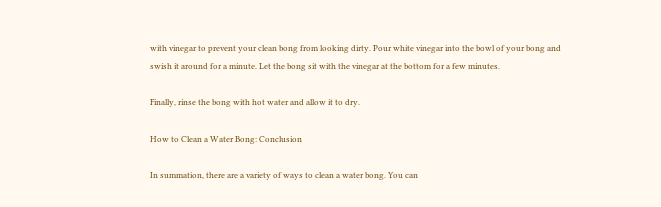with vinegar to prevent your clean bong from looking dirty. Pour white vinegar into the bowl of your bong and swish it around for a minute. Let the bong sit with the vinegar at the bottom for a few minutes.

Finally, rinse the bong with hot water and allow it to dry.

How to Clean a Water Bong: Conclusion

In summation, there are a variety of ways to clean a water bong. You can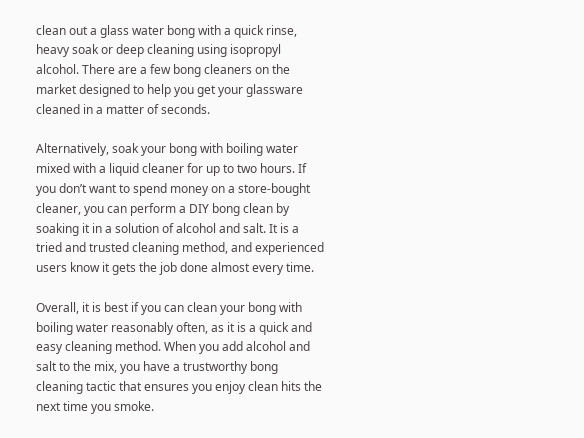clean out a glass water bong with a quick rinse, heavy soak or deep cleaning using isopropyl alcohol. There are a few bong cleaners on the market designed to help you get your glassware cleaned in a matter of seconds.

Alternatively, soak your bong with boiling water mixed with a liquid cleaner for up to two hours. If you don’t want to spend money on a store-bought cleaner, you can perform a DIY bong clean by soaking it in a solution of alcohol and salt. It is a tried and trusted cleaning method, and experienced users know it gets the job done almost every time.

Overall, it is best if you can clean your bong with boiling water reasonably often, as it is a quick and easy cleaning method. When you add alcohol and salt to the mix, you have a trustworthy bong cleaning tactic that ensures you enjoy clean hits the next time you smoke.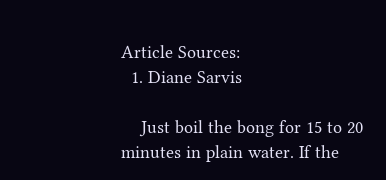Article Sources:
  1. Diane Sarvis

    Just boil the bong for 15 to 20 minutes in plain water. If the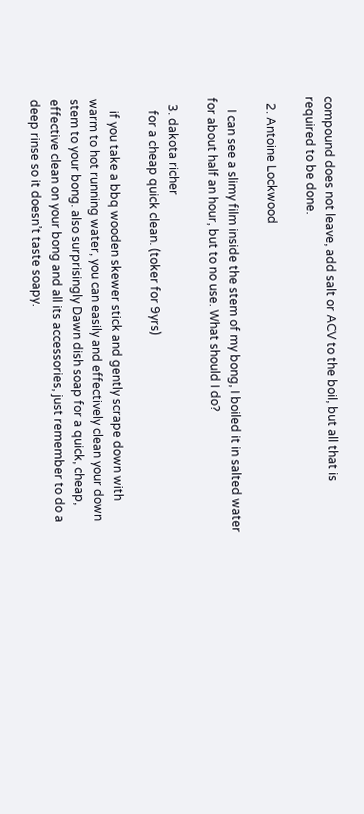compound does not leave, add salt or ACV to the boil, but all that is required to be done.

  2. Antoine Lockwood

    I can see a slimy film inside the stem of my bong, I boiled it in salted water for about half an hour, but to no use. What should I do?

  3. dakota richer
    for a cheap quick clean. (toker for 9yrs)

    if you take a bbq wooden skewer stick and gently scrape down with warm to hot running water, you can easily and effectively clean your down stem to your bong. also surprisingly Dawn dish soap for a quick, cheap, effective clean on your bong and all its accessories, just remember to do a deep rinse so it doesn’t taste soapy.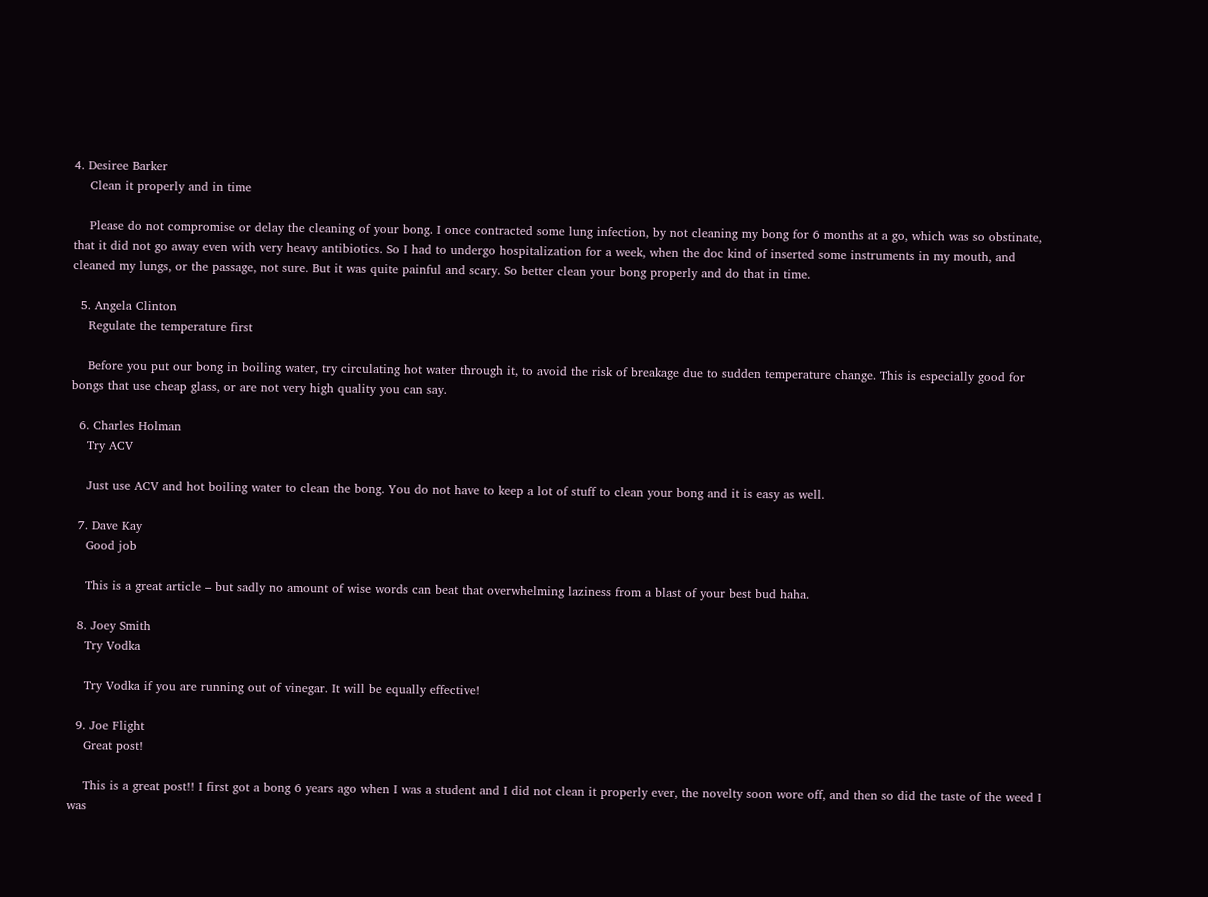4. Desiree Barker
    Clean it properly and in time

    Please do not compromise or delay the cleaning of your bong. I once contracted some lung infection, by not cleaning my bong for 6 months at a go, which was so obstinate, that it did not go away even with very heavy antibiotics. So I had to undergo hospitalization for a week, when the doc kind of inserted some instruments in my mouth, and cleaned my lungs, or the passage, not sure. But it was quite painful and scary. So better clean your bong properly and do that in time.

  5. Angela Clinton
    Regulate the temperature first

    Before you put our bong in boiling water, try circulating hot water through it, to avoid the risk of breakage due to sudden temperature change. This is especially good for bongs that use cheap glass, or are not very high quality you can say.

  6. Charles Holman
    Try ACV

    Just use ACV and hot boiling water to clean the bong. You do not have to keep a lot of stuff to clean your bong and it is easy as well.

  7. Dave Kay
    Good job

    This is a great article – but sadly no amount of wise words can beat that overwhelming laziness from a blast of your best bud haha.

  8. Joey Smith
    Try Vodka

    Try Vodka if you are running out of vinegar. It will be equally effective!

  9. Joe Flight
    Great post!

    This is a great post!! I first got a bong 6 years ago when I was a student and I did not clean it properly ever, the novelty soon wore off, and then so did the taste of the weed I was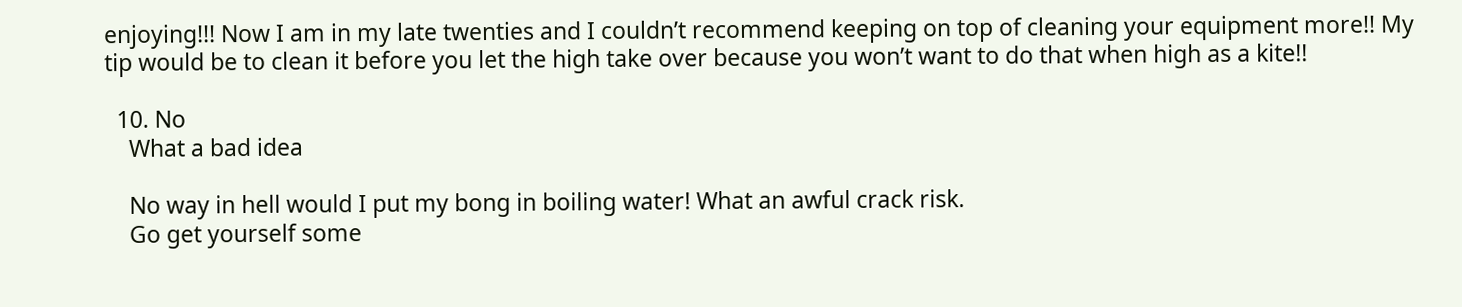enjoying!!! Now I am in my late twenties and I couldn’t recommend keeping on top of cleaning your equipment more!! My tip would be to clean it before you let the high take over because you won’t want to do that when high as a kite!!

  10. No
    What a bad idea

    No way in hell would I put my bong in boiling water! What an awful crack risk.
    Go get yourself some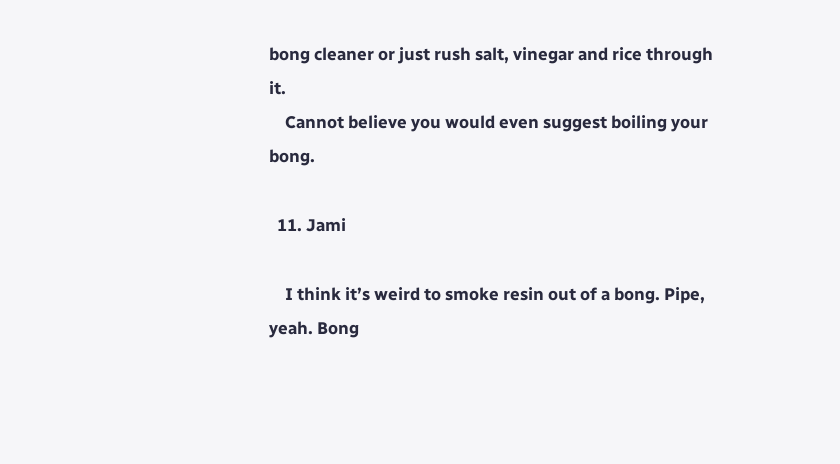bong cleaner or just rush salt, vinegar and rice through it.
    Cannot believe you would even suggest boiling your bong.

  11. Jami

    I think it’s weird to smoke resin out of a bong. Pipe, yeah. Bong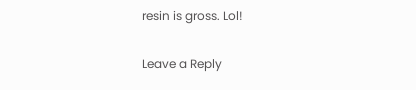resin is gross. Lol!

Leave a Reply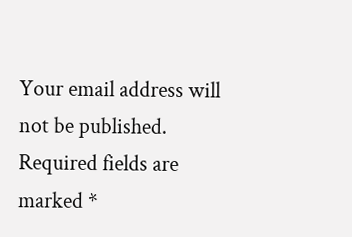Your email address will not be published. Required fields are marked *